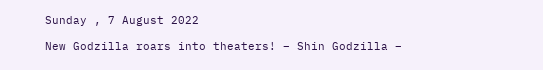Sunday , 7 August 2022

New Godzilla roars into theaters! – Shin Godzilla –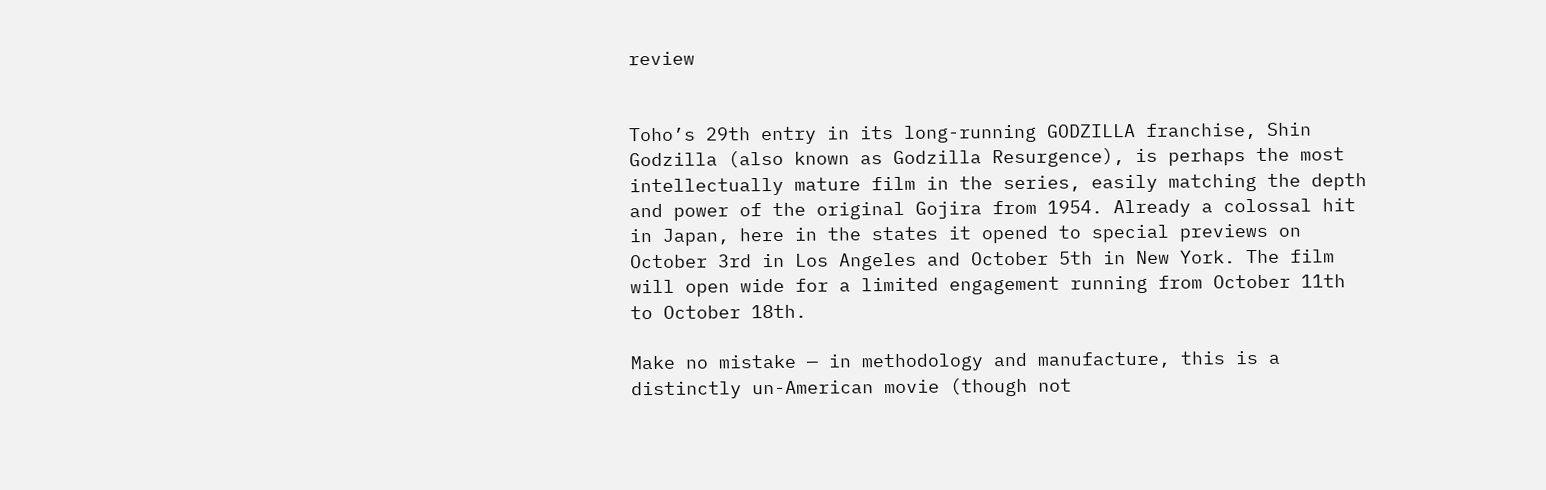review


Toho’s 29th entry in its long-running GODZILLA franchise, Shin Godzilla (also known as Godzilla Resurgence), is perhaps the most intellectually mature film in the series, easily matching the depth and power of the original Gojira from 1954. Already a colossal hit in Japan, here in the states it opened to special previews on October 3rd in Los Angeles and October 5th in New York. The film will open wide for a limited engagement running from October 11th to October 18th.

Make no mistake — in methodology and manufacture, this is a distinctly un-American movie (though not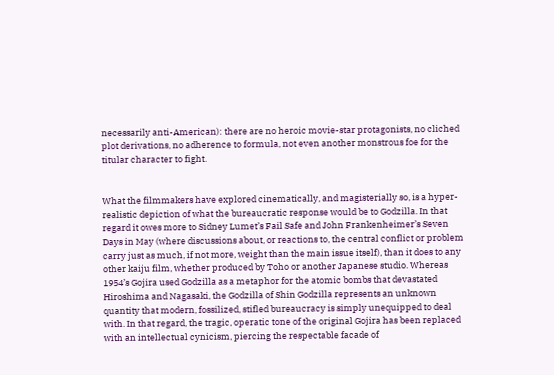necessarily anti-American): there are no heroic movie-star protagonists, no cliched plot derivations, no adherence to formula, not even another monstrous foe for the titular character to fight.


What the filmmakers have explored cinematically, and magisterially so, is a hyper-realistic depiction of what the bureaucratic response would be to Godzilla. In that regard it owes more to Sidney Lumet’s Fail Safe and John Frankenheimer’s Seven Days in May (where discussions about, or reactions to, the central conflict or problem carry just as much, if not more, weight than the main issue itself), than it does to any other kaiju film, whether produced by Toho or another Japanese studio. Whereas 1954’s Gojira used Godzilla as a metaphor for the atomic bombs that devastated Hiroshima and Nagasaki, the Godzilla of Shin Godzilla represents an unknown quantity that modern, fossilized, stifled bureaucracy is simply unequipped to deal with. In that regard, the tragic, operatic tone of the original Gojira has been replaced with an intellectual cynicism, piercing the respectable facade of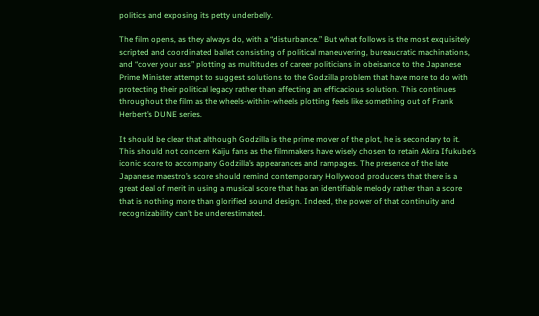politics and exposing its petty underbelly.

The film opens, as they always do, with a “disturbance.” But what follows is the most exquisitely scripted and coordinated ballet consisting of political maneuvering, bureaucratic machinations, and “cover your ass” plotting as multitudes of career politicians in obeisance to the Japanese Prime Minister attempt to suggest solutions to the Godzilla problem that have more to do with protecting their political legacy rather than affecting an efficacious solution. This continues throughout the film as the wheels-within-wheels plotting feels like something out of Frank Herbert’s DUNE series.

It should be clear that although Godzilla is the prime mover of the plot, he is secondary to it. This should not concern Kaiju fans as the filmmakers have wisely chosen to retain Akira Ifukube’s iconic score to accompany Godzilla’s appearances and rampages. The presence of the late Japanese maestro’s score should remind contemporary Hollywood producers that there is a great deal of merit in using a musical score that has an identifiable melody rather than a score that is nothing more than glorified sound design. Indeed, the power of that continuity and recognizability can’t be underestimated.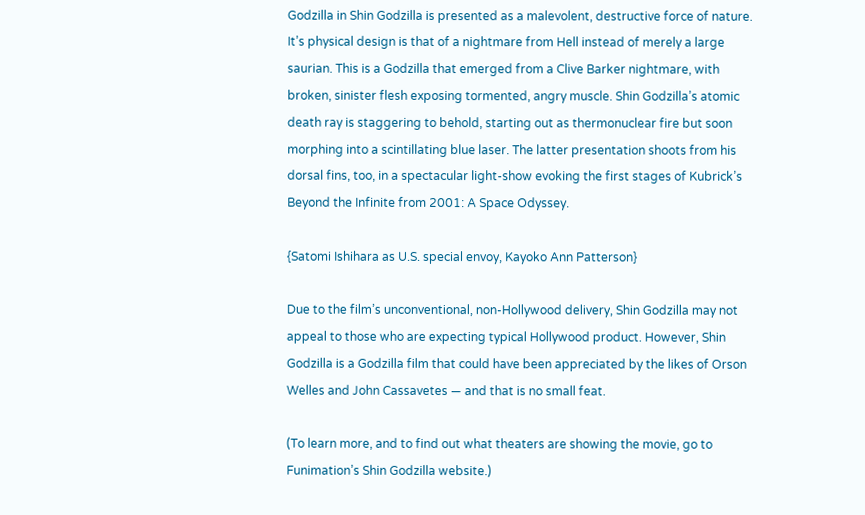Godzilla in Shin Godzilla is presented as a malevolent, destructive force of nature. It’s physical design is that of a nightmare from Hell instead of merely a large saurian. This is a Godzilla that emerged from a Clive Barker nightmare, with broken, sinister flesh exposing tormented, angry muscle. Shin Godzilla’s atomic death ray is staggering to behold, starting out as thermonuclear fire but soon morphing into a scintillating blue laser. The latter presentation shoots from his dorsal fins, too, in a spectacular light-show evoking the first stages of Kubrick’s Beyond the Infinite from 2001: A Space Odyssey.

{Satomi Ishihara as U.S. special envoy, Kayoko Ann Patterson}

Due to the film’s unconventional, non-Hollywood delivery, Shin Godzilla may not appeal to those who are expecting typical Hollywood product. However, Shin Godzilla is a Godzilla film that could have been appreciated by the likes of Orson Welles and John Cassavetes — and that is no small feat.

(To learn more, and to find out what theaters are showing the movie, go to Funimation’s Shin Godzilla website.)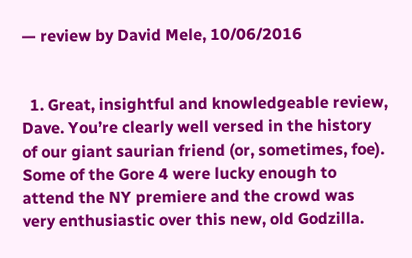— review by David Mele, 10/06/2016


  1. Great, insightful and knowledgeable review, Dave. You’re clearly well versed in the history of our giant saurian friend (or, sometimes, foe). Some of the Gore 4 were lucky enough to attend the NY premiere and the crowd was very enthusiastic over this new, old Godzilla.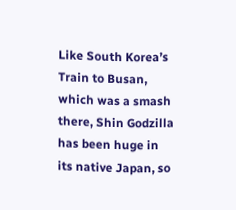Like South Korea’s Train to Busan, which was a smash there, Shin Godzilla has been huge in its native Japan, so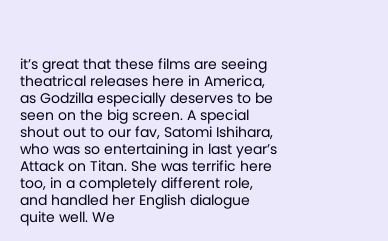it’s great that these films are seeing theatrical releases here in America, as Godzilla especially deserves to be seen on the big screen. A special shout out to our fav, Satomi Ishihara, who was so entertaining in last year’s Attack on Titan. She was terrific here too, in a completely different role, and handled her English dialogue quite well. We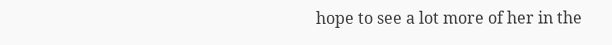hope to see a lot more of her in the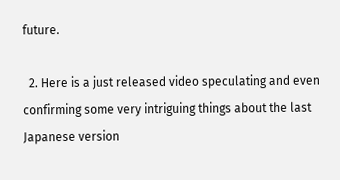future.

  2. Here is a just released video speculating and even confirming some very intriguing things about the last Japanese version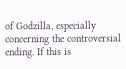of Godzilla, especially concerning the controversial ending. If this is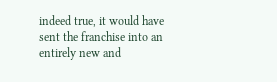indeed true, it would have sent the franchise into an entirely new and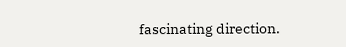fascinating direction.